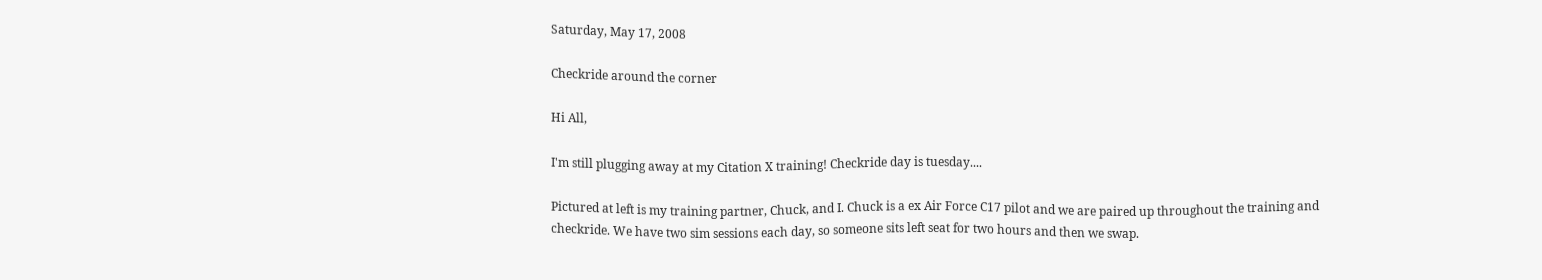Saturday, May 17, 2008

Checkride around the corner

Hi All,

I'm still plugging away at my Citation X training! Checkride day is tuesday....

Pictured at left is my training partner, Chuck, and I. Chuck is a ex Air Force C17 pilot and we are paired up throughout the training and checkride. We have two sim sessions each day, so someone sits left seat for two hours and then we swap.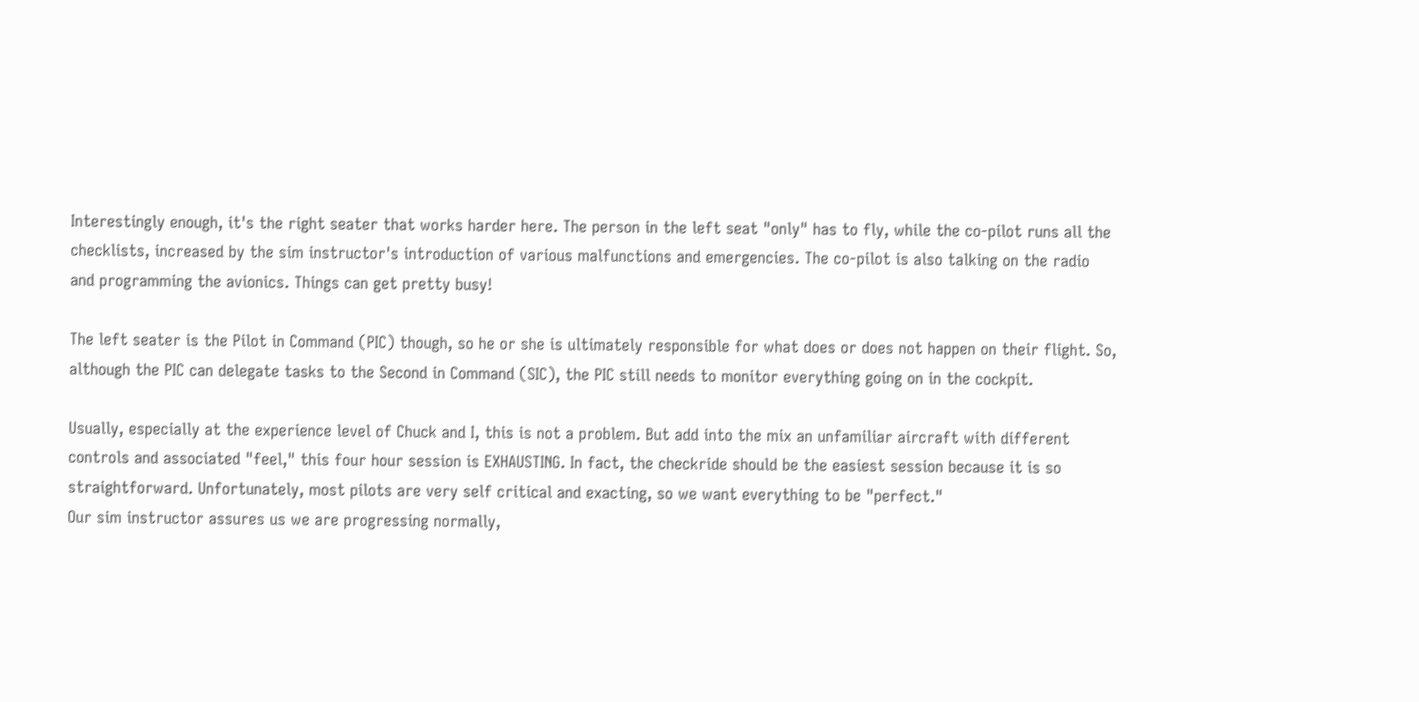Interestingly enough, it's the right seater that works harder here. The person in the left seat "only" has to fly, while the co-pilot runs all the checklists, increased by the sim instructor's introduction of various malfunctions and emergencies. The co-pilot is also talking on the radio and programming the avionics. Things can get pretty busy!

The left seater is the Pilot in Command (PIC) though, so he or she is ultimately responsible for what does or does not happen on their flight. So, although the PIC can delegate tasks to the Second in Command (SIC), the PIC still needs to monitor everything going on in the cockpit.

Usually, especially at the experience level of Chuck and I, this is not a problem. But add into the mix an unfamiliar aircraft with different controls and associated "feel," this four hour session is EXHAUSTING. In fact, the checkride should be the easiest session because it is so straightforward. Unfortunately, most pilots are very self critical and exacting, so we want everything to be "perfect."
Our sim instructor assures us we are progressing normally,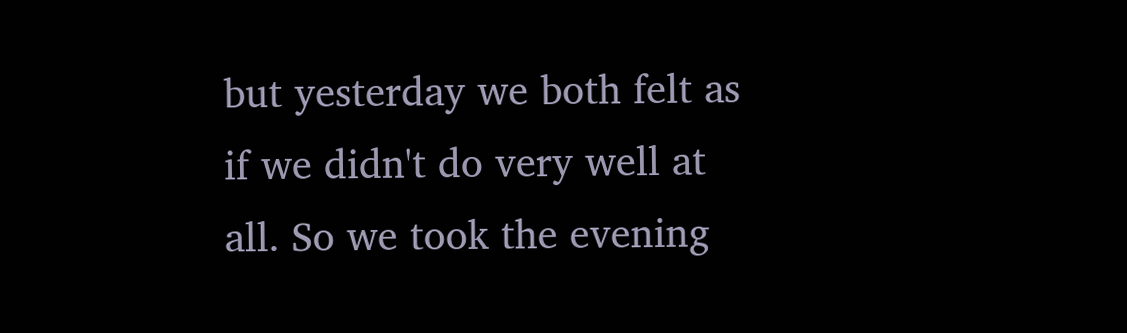but yesterday we both felt as if we didn't do very well at all. So we took the evening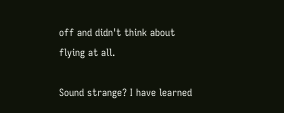off and didn't think about flying at all.

Sound strange? I have learned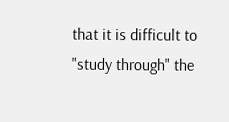that it is difficult to "study through" the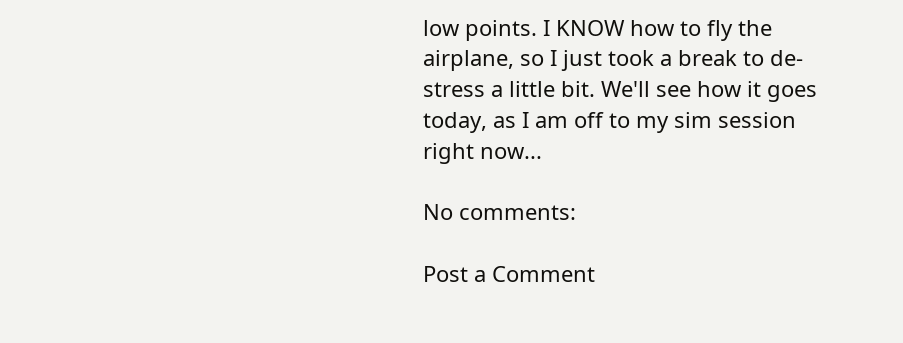low points. I KNOW how to fly the airplane, so I just took a break to de-stress a little bit. We'll see how it goes today, as I am off to my sim session right now...

No comments:

Post a Comment